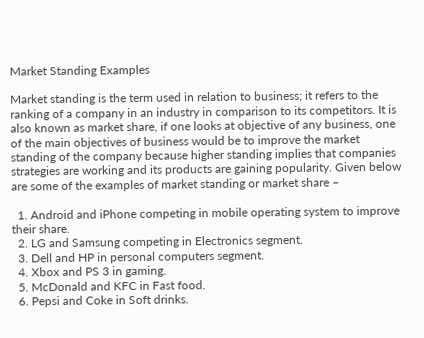Market Standing Examples

Market standing is the term used in relation to business; it refers to the ranking of a company in an industry in comparison to its competitors. It is also known as market share, if one looks at objective of any business, one of the main objectives of business would be to improve the market standing of the company because higher standing implies that companies strategies are working and its products are gaining popularity. Given below are some of the examples of market standing or market share –

  1. Android and iPhone competing in mobile operating system to improve their share.
  2. LG and Samsung competing in Electronics segment.
  3. Dell and HP in personal computers segment.
  4. Xbox and PS 3 in gaming.
  5. McDonald and KFC in Fast food.
  6. Pepsi and Coke in Soft drinks.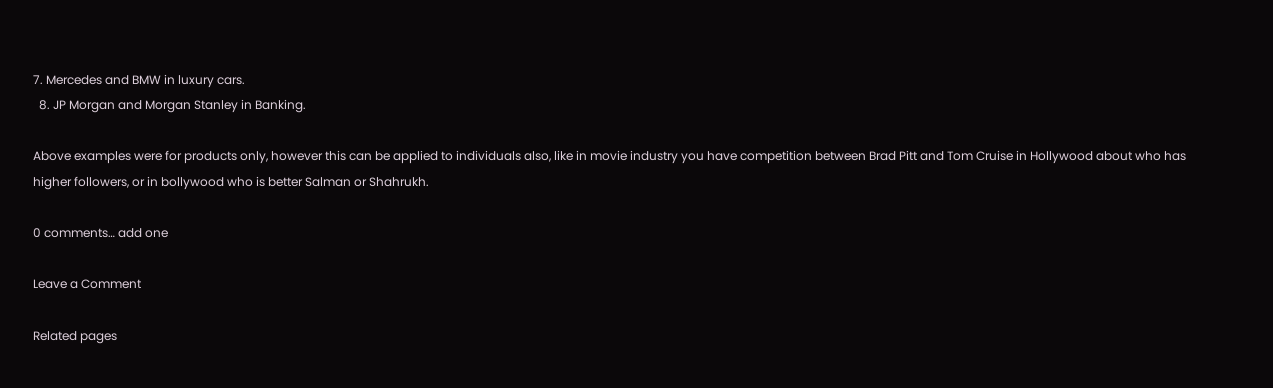7. Mercedes and BMW in luxury cars.
  8. JP Morgan and Morgan Stanley in Banking.

Above examples were for products only, however this can be applied to individuals also, like in movie industry you have competition between Brad Pitt and Tom Cruise in Hollywood about who has higher followers, or in bollywood who is better Salman or Shahrukh.

0 comments… add one

Leave a Comment

Related pages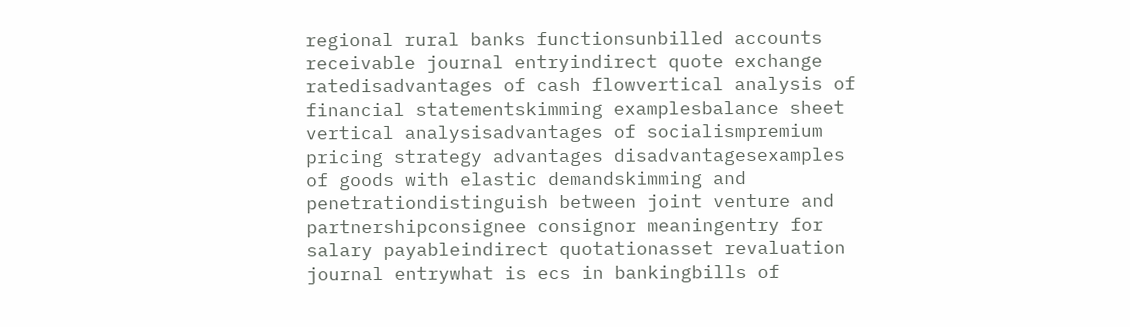regional rural banks functionsunbilled accounts receivable journal entryindirect quote exchange ratedisadvantages of cash flowvertical analysis of financial statementskimming examplesbalance sheet vertical analysisadvantages of socialismpremium pricing strategy advantages disadvantagesexamples of goods with elastic demandskimming and penetrationdistinguish between joint venture and partnershipconsignee consignor meaningentry for salary payableindirect quotationasset revaluation journal entrywhat is ecs in bankingbills of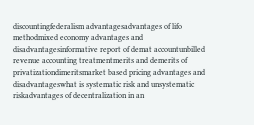discountingfederalism advantagesadvantages of lifo methodmixed economy advantages and disadvantagesinformative report of demat accountunbilled revenue accounting treatmentmerits and demerits of privatizationdimeritsmarket based pricing advantages and disadvantageswhat is systematic risk and unsystematic riskadvantages of decentralization in an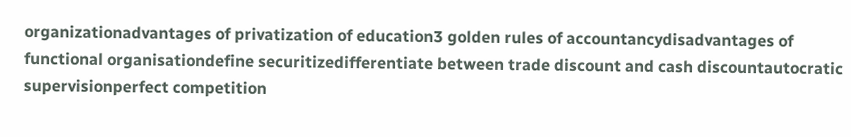organizationadvantages of privatization of education3 golden rules of accountancydisadvantages of functional organisationdefine securitizedifferentiate between trade discount and cash discountautocratic supervisionperfect competition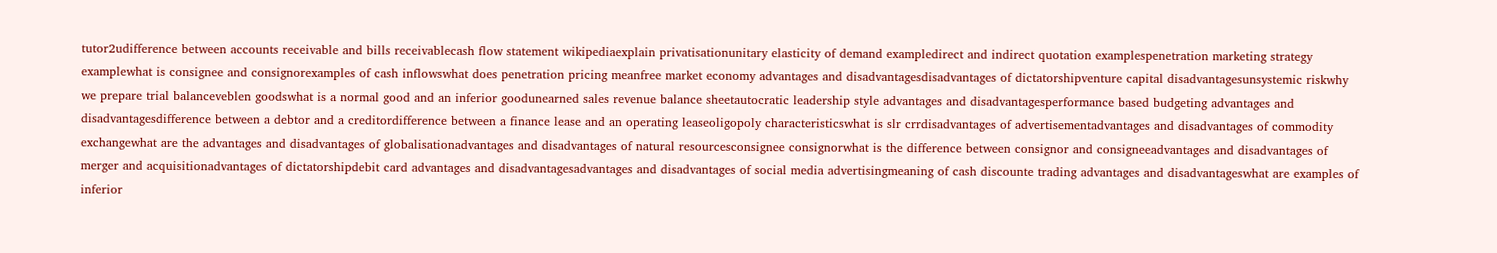tutor2udifference between accounts receivable and bills receivablecash flow statement wikipediaexplain privatisationunitary elasticity of demand exampledirect and indirect quotation examplespenetration marketing strategy examplewhat is consignee and consignorexamples of cash inflowswhat does penetration pricing meanfree market economy advantages and disadvantagesdisadvantages of dictatorshipventure capital disadvantagesunsystemic riskwhy we prepare trial balanceveblen goodswhat is a normal good and an inferior goodunearned sales revenue balance sheetautocratic leadership style advantages and disadvantagesperformance based budgeting advantages and disadvantagesdifference between a debtor and a creditordifference between a finance lease and an operating leaseoligopoly characteristicswhat is slr crrdisadvantages of advertisementadvantages and disadvantages of commodity exchangewhat are the advantages and disadvantages of globalisationadvantages and disadvantages of natural resourcesconsignee consignorwhat is the difference between consignor and consigneeadvantages and disadvantages of merger and acquisitionadvantages of dictatorshipdebit card advantages and disadvantagesadvantages and disadvantages of social media advertisingmeaning of cash discounte trading advantages and disadvantageswhat are examples of inferior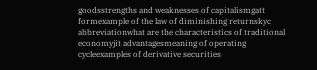goodsstrengths and weaknesses of capitalismgatt formexample of the law of diminishing returnskyc abbreviationwhat are the characteristics of traditional economyjit advantagesmeaning of operating cycleexamples of derivative securities